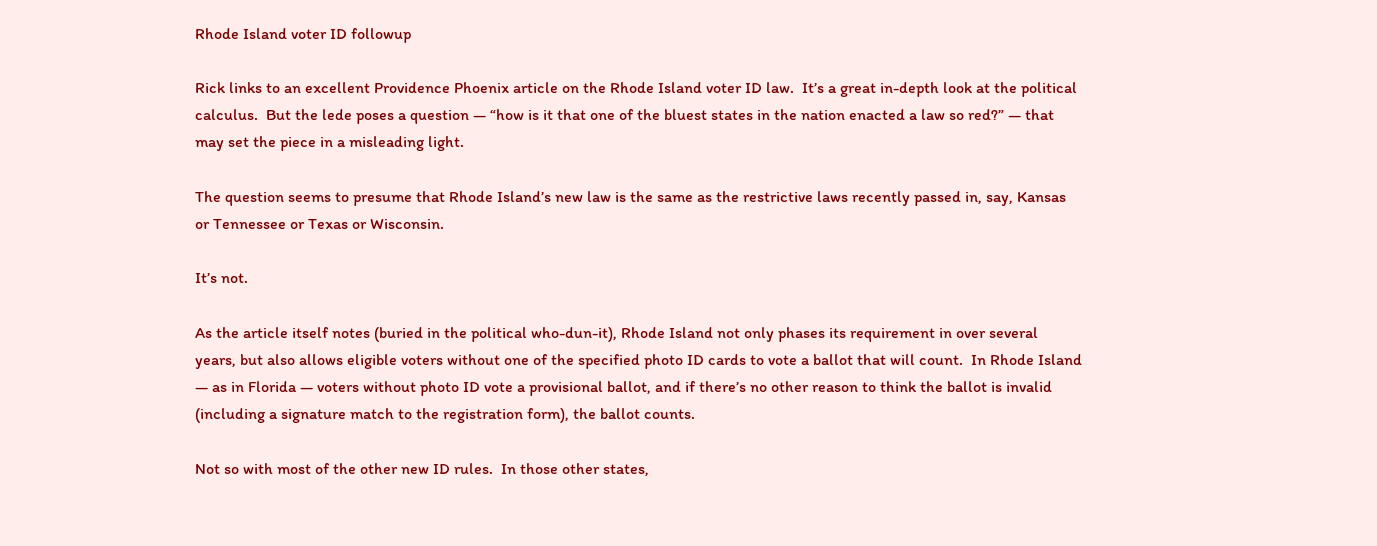Rhode Island voter ID followup

Rick links to an excellent Providence Phoenix article on the Rhode Island voter ID law.  It’s a great in-depth look at the political calculus.  But the lede poses a question — “how is it that one of the bluest states in the nation enacted a law so red?” — that may set the piece in a misleading light.

The question seems to presume that Rhode Island’s new law is the same as the restrictive laws recently passed in, say, Kansas or Tennessee or Texas or Wisconsin.

It’s not.

As the article itself notes (buried in the political who-dun-it), Rhode Island not only phases its requirement in over several years, but also allows eligible voters without one of the specified photo ID cards to vote a ballot that will count.  In Rhode Island — as in Florida — voters without photo ID vote a provisional ballot, and if there’s no other reason to think the ballot is invalid (including a signature match to the registration form), the ballot counts.

Not so with most of the other new ID rules.  In those other states,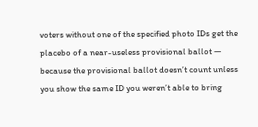voters without one of the specified photo IDs get the placebo of a near-useless provisional ballot — because the provisional ballot doesn’t count unless you show the same ID you weren’t able to bring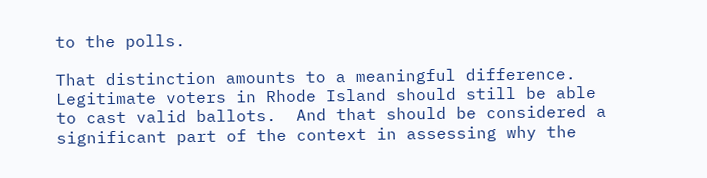to the polls.

That distinction amounts to a meaningful difference.  Legitimate voters in Rhode Island should still be able to cast valid ballots.  And that should be considered a significant part of the context in assessing why the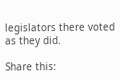legislators there voted as they did.

Share this: